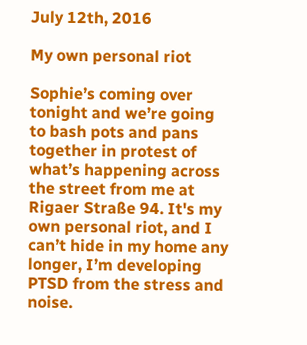July 12th, 2016

My own personal riot

Sophie’s coming over tonight and we’re going to bash pots and pans together in protest of what’s happening across the street from me at Rigaer Straße 94. It's my own personal riot, and I can’t hide in my home any longer, I’m developing PTSD from the stress and noise.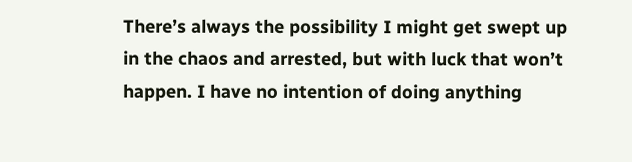There’s always the possibility I might get swept up in the chaos and arrested, but with luck that won’t happen. I have no intention of doing anything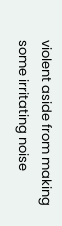violent aside from making some irritating noise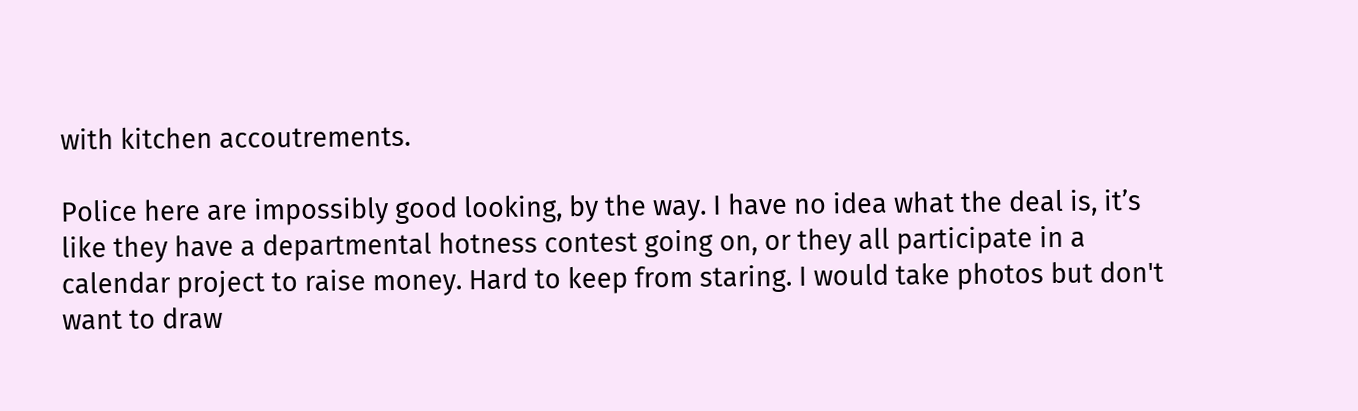with kitchen accoutrements.

Police here are impossibly good looking, by the way. I have no idea what the deal is, it’s like they have a departmental hotness contest going on, or they all participate in a calendar project to raise money. Hard to keep from staring. I would take photos but don't want to draw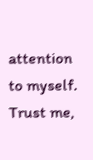attention to myself. Trust me,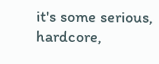it's some serious, hardcore,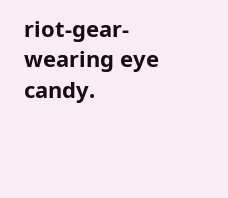riot-gear-wearing eye candy.